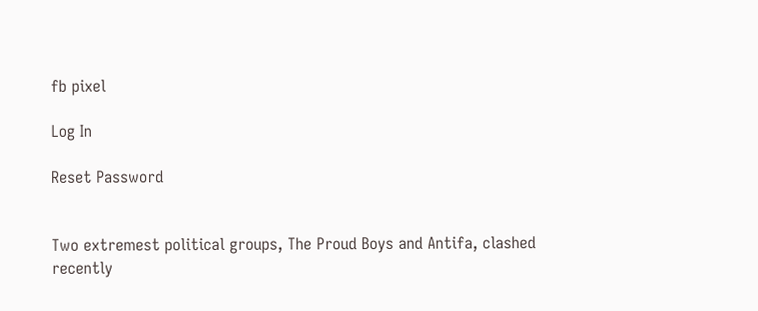fb pixel

Log In

Reset Password


Two extremest political groups, The Proud Boys and Antifa, clashed recently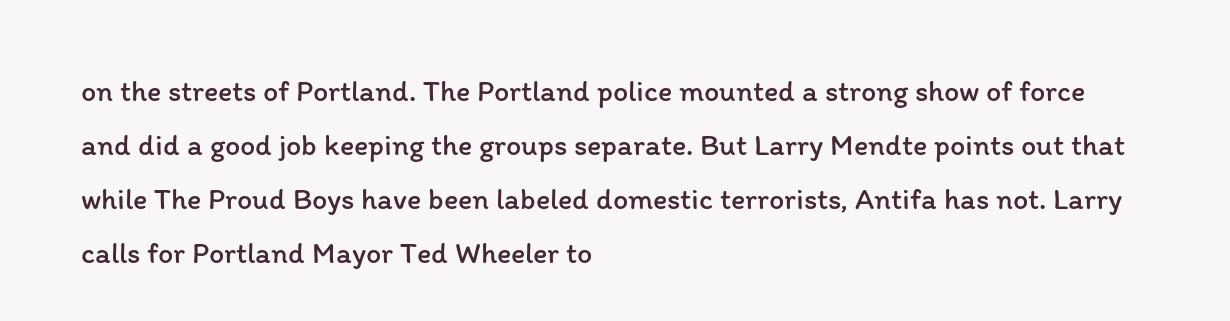on the streets of Portland. The Portland police mounted a strong show of force and did a good job keeping the groups separate. But Larry Mendte points out that while The Proud Boys have been labeled domestic terrorists, Antifa has not. Larry calls for Portland Mayor Ted Wheeler to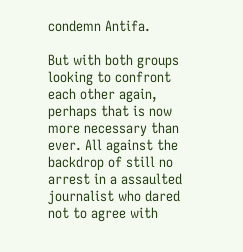condemn Antifa.

But with both groups looking to confront each other again, perhaps that is now more necessary than ever. All against the backdrop of still no arrest in a assaulted journalist who dared not to agree with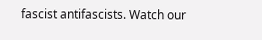fascist antifascists. Watch our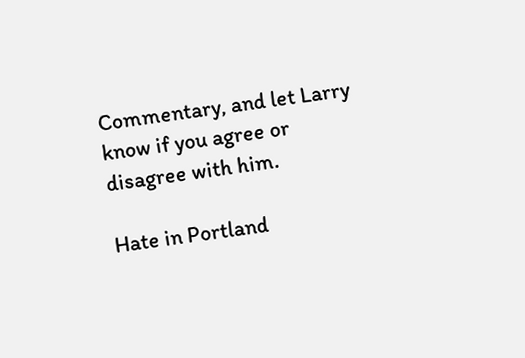Commentary, and let Larry know if you agree or disagree with him.

Hate in Portland